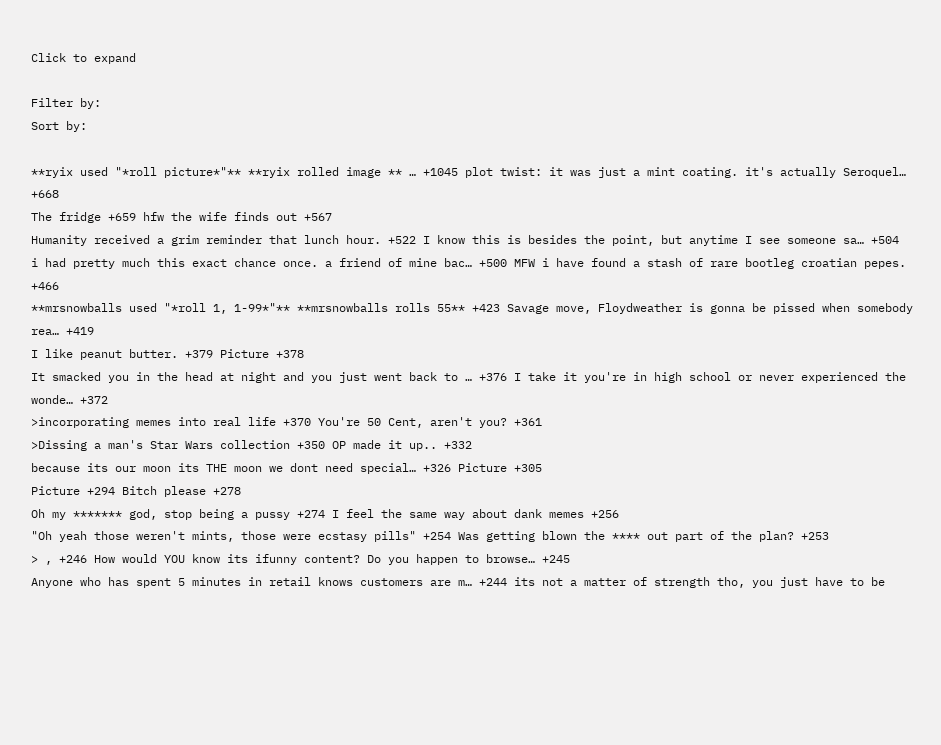Click to expand

Filter by:
Sort by:

**ryix used "*roll picture*"** **ryix rolled image ** … +1045 plot twist: it was just a mint coating. it's actually Seroquel… +668
The fridge +659 hfw the wife finds out +567
Humanity received a grim reminder that lunch hour. +522 I know this is besides the point, but anytime I see someone sa… +504
i had pretty much this exact chance once. a friend of mine bac… +500 MFW i have found a stash of rare bootleg croatian pepes. +466
**mrsnowballs used "*roll 1, 1-99*"** **mrsnowballs rolls 55** +423 Savage move, Floydweather is gonna be pissed when somebody rea… +419
I like peanut butter. +379 Picture +378
It smacked you in the head at night and you just went back to … +376 I take it you're in high school or never experienced the wonde… +372
>incorporating memes into real life +370 You're 50 Cent, aren't you? +361
>Dissing a man's Star Wars collection +350 OP made it up.. +332
because its our moon its THE moon we dont need special… +326 Picture +305
Picture +294 Bitch please +278
Oh my ******* god, stop being a pussy +274 I feel the same way about dank memes +256
"Oh yeah those weren't mints, those were ecstasy pills" +254 Was getting blown the **** out part of the plan? +253
> , +246 How would YOU know its ifunny content? Do you happen to browse… +245
Anyone who has spent 5 minutes in retail knows customers are m… +244 its not a matter of strength tho, you just have to be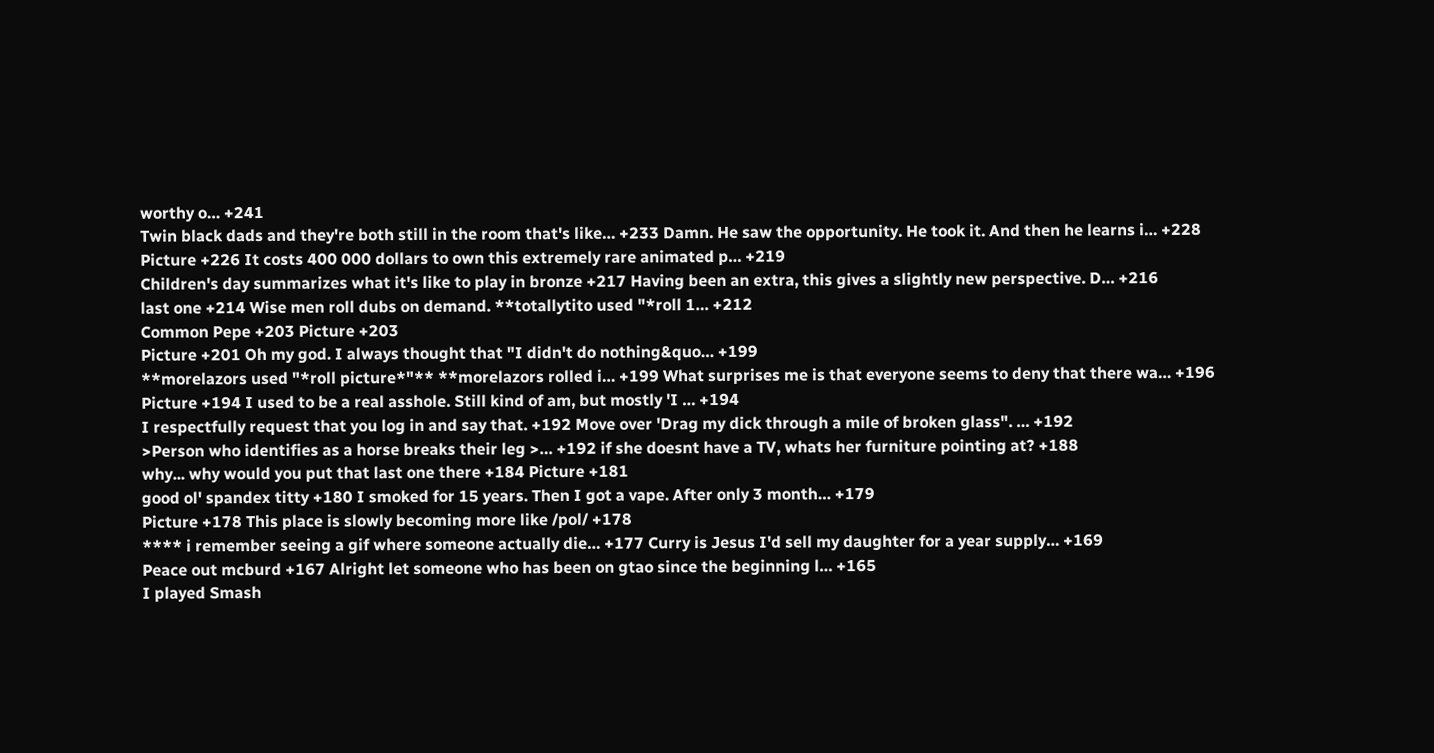worthy o… +241
Twin black dads and they're both still in the room that's like… +233 Damn. He saw the opportunity. He took it. And then he learns i… +228
Picture +226 It costs 400 000 dollars to own this extremely rare animated p… +219
Children's day summarizes what it's like to play in bronze +217 Having been an extra, this gives a slightly new perspective. D… +216
last one +214 Wise men roll dubs on demand. **totallytito used "*roll 1… +212
Common Pepe +203 Picture +203
Picture +201 Oh my god. I always thought that "I didn't do nothing&quo… +199
**morelazors used "*roll picture*"** **morelazors rolled i… +199 What surprises me is that everyone seems to deny that there wa… +196
Picture +194 I used to be a real asshole. Still kind of am, but mostly 'I … +194
I respectfully request that you log in and say that. +192 Move over 'Drag my dick through a mile of broken glass". … +192
>Person who identifies as a horse breaks their leg >… +192 if she doesnt have a TV, whats her furniture pointing at? +188
why... why would you put that last one there +184 Picture +181
good ol' spandex titty +180 I smoked for 15 years. Then I got a vape. After only 3 month… +179
Picture +178 This place is slowly becoming more like /pol/ +178
**** i remember seeing a gif where someone actually die… +177 Curry is Jesus I'd sell my daughter for a year supply… +169
Peace out mcburd +167 Alright let someone who has been on gtao since the beginning l… +165
I played Smash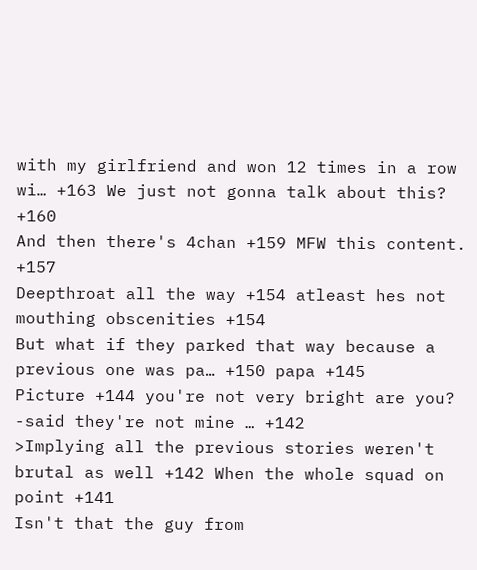with my girlfriend and won 12 times in a row wi… +163 We just not gonna talk about this? +160
And then there's 4chan +159 MFW this content. +157
Deepthroat all the way +154 atleast hes not mouthing obscenities +154
But what if they parked that way because a previous one was pa… +150 papa +145
Picture +144 you're not very bright are you? -said they're not mine … +142
>Implying all the previous stories weren't brutal as well +142 When the whole squad on point +141
Isn't that the guy from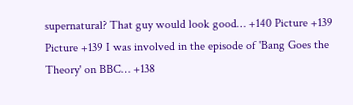supernatural? That guy would look good… +140 Picture +139
Picture +139 I was involved in the episode of 'Bang Goes the Theory' on BBC… +138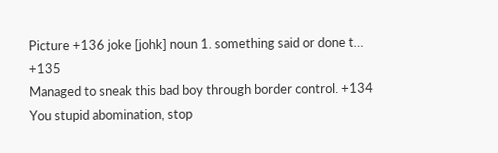Picture +136 joke [johk] noun 1. something said or done t… +135
Managed to sneak this bad boy through border control. +134 You stupid abomination, stop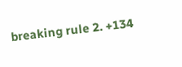breaking rule 2. +134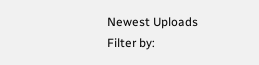Newest Uploads
Filter by: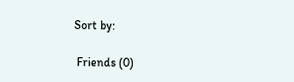Sort by:

 Friends (0)